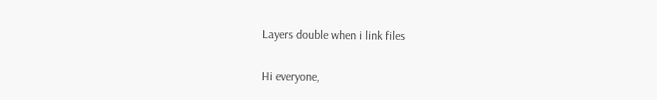Layers double when i link files

Hi everyone,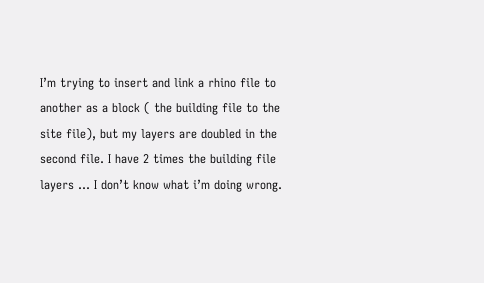I’m trying to insert and link a rhino file to another as a block ( the building file to the site file), but my layers are doubled in the second file. I have 2 times the building file layers … I don’t know what i’m doing wrong.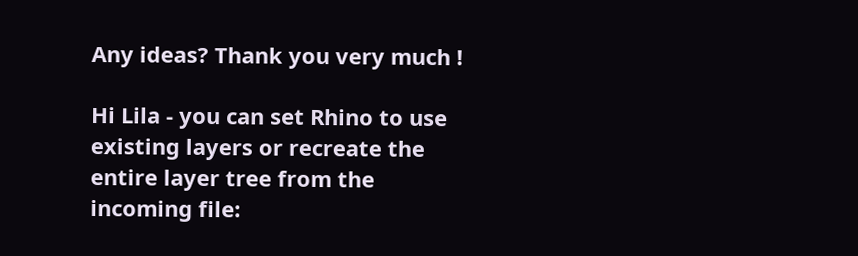Any ideas? Thank you very much !

Hi Lila - you can set Rhino to use existing layers or recreate the entire layer tree from the incoming file: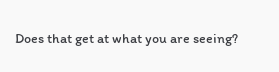Does that get at what you are seeing?